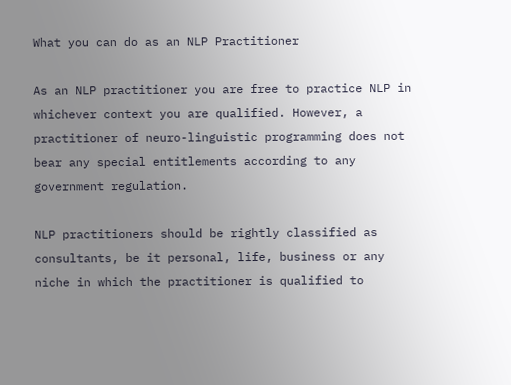What you can do as an NLP Practitioner

As an NLP practitioner you are free to practice NLP in whichever context you are qualified. However, a practitioner of neuro-linguistic programming does not bear any special entitlements according to any government regulation.

NLP practitioners should be rightly classified as consultants, be it personal, life, business or any niche in which the practitioner is qualified to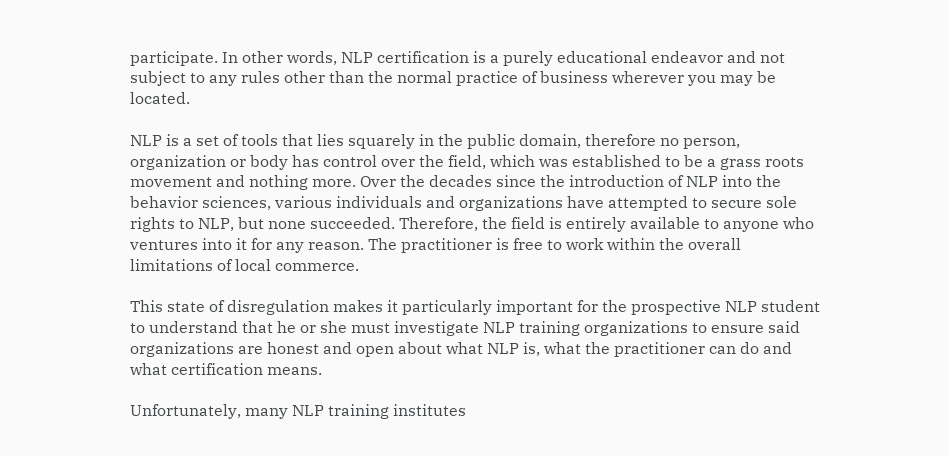participate. In other words, NLP certification is a purely educational endeavor and not subject to any rules other than the normal practice of business wherever you may be located.

NLP is a set of tools that lies squarely in the public domain, therefore no person, organization or body has control over the field, which was established to be a grass roots movement and nothing more. Over the decades since the introduction of NLP into the behavior sciences, various individuals and organizations have attempted to secure sole rights to NLP, but none succeeded. Therefore, the field is entirely available to anyone who ventures into it for any reason. The practitioner is free to work within the overall limitations of local commerce.

This state of disregulation makes it particularly important for the prospective NLP student to understand that he or she must investigate NLP training organizations to ensure said organizations are honest and open about what NLP is, what the practitioner can do and what certification means.

Unfortunately, many NLP training institutes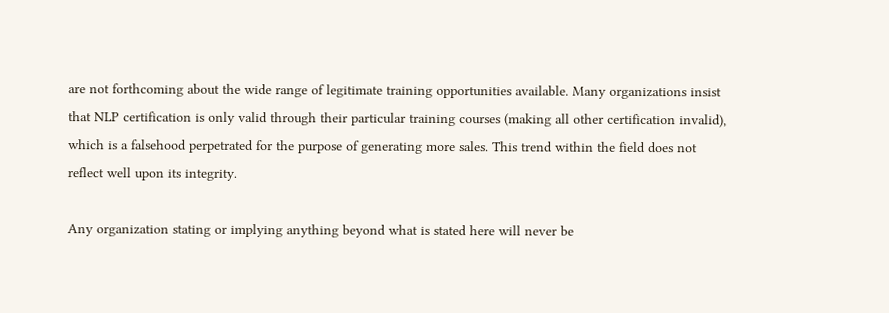are not forthcoming about the wide range of legitimate training opportunities available. Many organizations insist that NLP certification is only valid through their particular training courses (making all other certification invalid), which is a falsehood perpetrated for the purpose of generating more sales. This trend within the field does not reflect well upon its integrity.

Any organization stating or implying anything beyond what is stated here will never be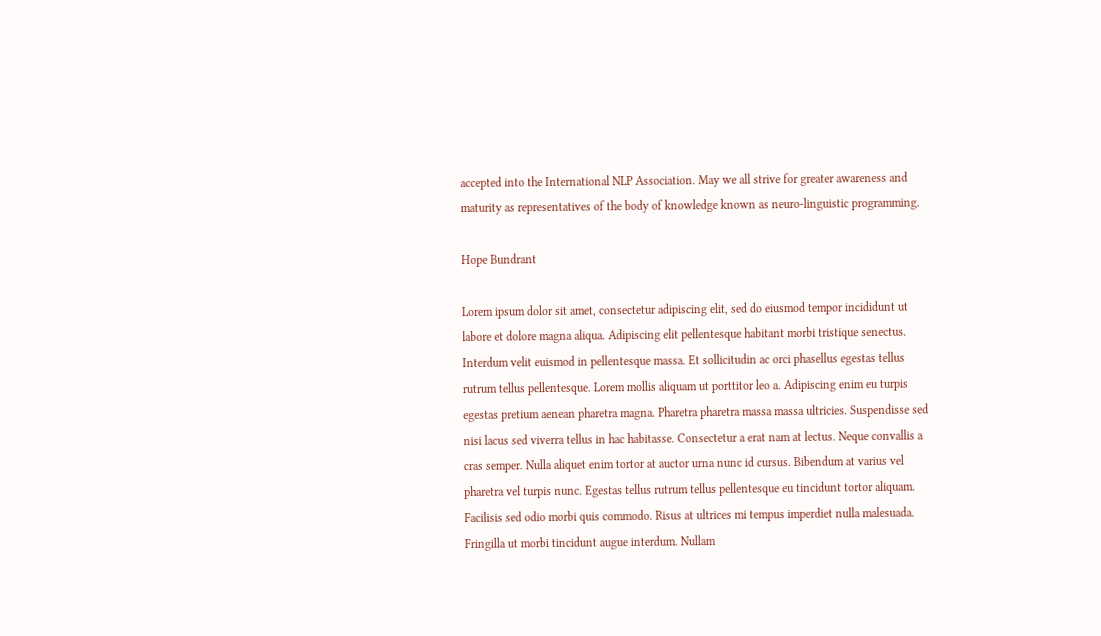accepted into the International NLP Association. May we all strive for greater awareness and maturity as representatives of the body of knowledge known as neuro-linguistic programming.

Hope Bundrant

Lorem ipsum dolor sit amet, consectetur adipiscing elit, sed do eiusmod tempor incididunt ut labore et dolore magna aliqua. Adipiscing elit pellentesque habitant morbi tristique senectus. Interdum velit euismod in pellentesque massa. Et sollicitudin ac orci phasellus egestas tellus rutrum tellus pellentesque. Lorem mollis aliquam ut porttitor leo a. Adipiscing enim eu turpis egestas pretium aenean pharetra magna. Pharetra pharetra massa massa ultricies. Suspendisse sed nisi lacus sed viverra tellus in hac habitasse. Consectetur a erat nam at lectus. Neque convallis a cras semper. Nulla aliquet enim tortor at auctor urna nunc id cursus. Bibendum at varius vel pharetra vel turpis nunc. Egestas tellus rutrum tellus pellentesque eu tincidunt tortor aliquam. Facilisis sed odio morbi quis commodo. Risus at ultrices mi tempus imperdiet nulla malesuada. Fringilla ut morbi tincidunt augue interdum. Nullam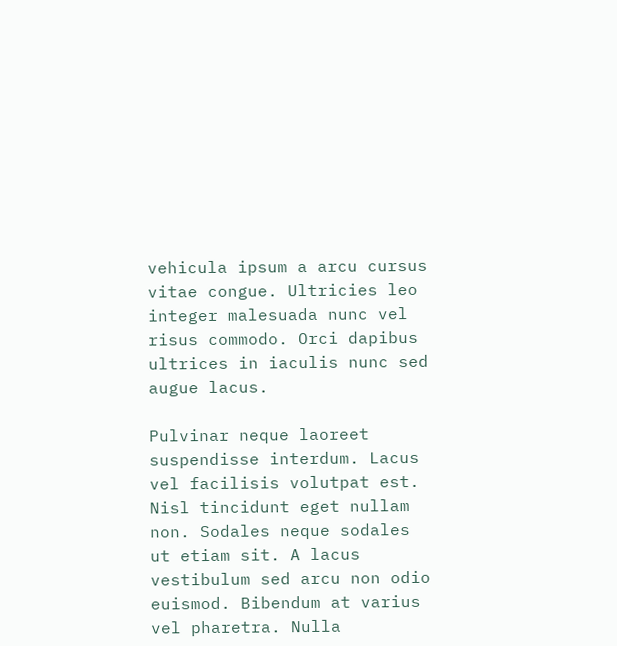vehicula ipsum a arcu cursus vitae congue. Ultricies leo integer malesuada nunc vel risus commodo. Orci dapibus ultrices in iaculis nunc sed augue lacus.

Pulvinar neque laoreet suspendisse interdum. Lacus vel facilisis volutpat est. Nisl tincidunt eget nullam non. Sodales neque sodales ut etiam sit. A lacus vestibulum sed arcu non odio euismod. Bibendum at varius vel pharetra. Nulla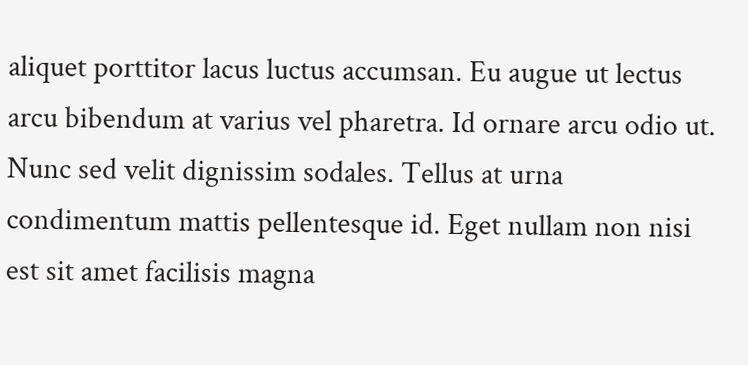aliquet porttitor lacus luctus accumsan. Eu augue ut lectus arcu bibendum at varius vel pharetra. Id ornare arcu odio ut. Nunc sed velit dignissim sodales. Tellus at urna condimentum mattis pellentesque id. Eget nullam non nisi est sit amet facilisis magna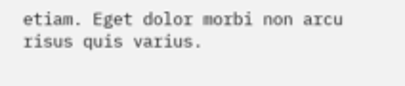etiam. Eget dolor morbi non arcu risus quis varius.